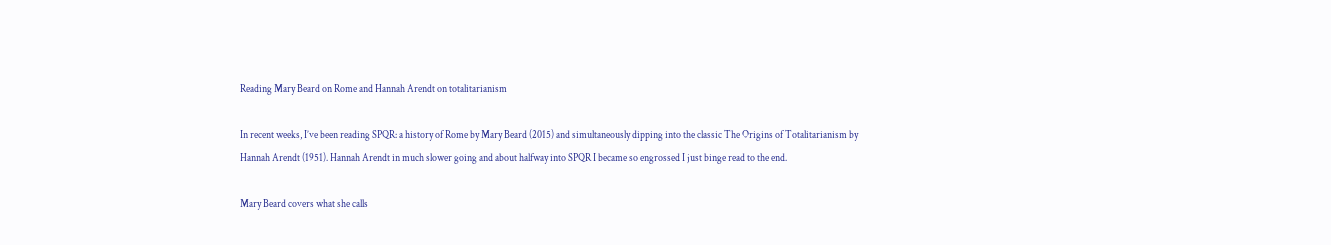Reading Mary Beard on Rome and Hannah Arendt on totalitarianism

In recent weeks, I’ve been reading SPQR: a history of Rome by Mary Beard (2015) and simultaneously dipping into the classic The Origins of Totalitarianism by Hannah Arendt (1951). Hannah Arendt in much slower going and about halfway into SPQR I became so engrossed I just binge read to the end.

Mary Beard covers what she calls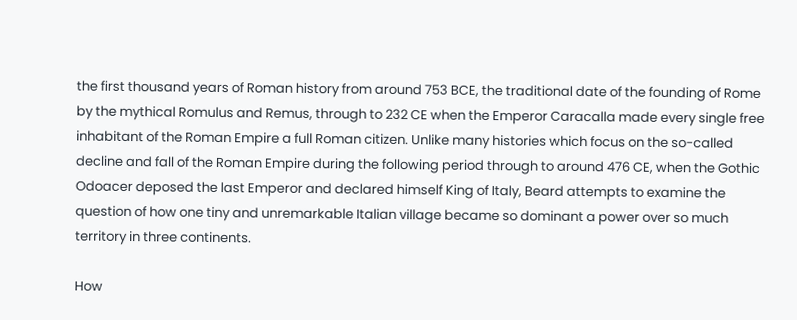the first thousand years of Roman history from around 753 BCE, the traditional date of the founding of Rome by the mythical Romulus and Remus, through to 232 CE when the Emperor Caracalla made every single free inhabitant of the Roman Empire a full Roman citizen. Unlike many histories which focus on the so-called decline and fall of the Roman Empire during the following period through to around 476 CE, when the Gothic Odoacer deposed the last Emperor and declared himself King of Italy, Beard attempts to examine the question of how one tiny and unremarkable Italian village became so dominant a power over so much territory in three continents.

How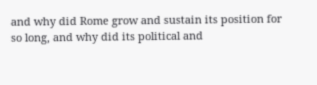and why did Rome grow and sustain its position for so long, and why did its political and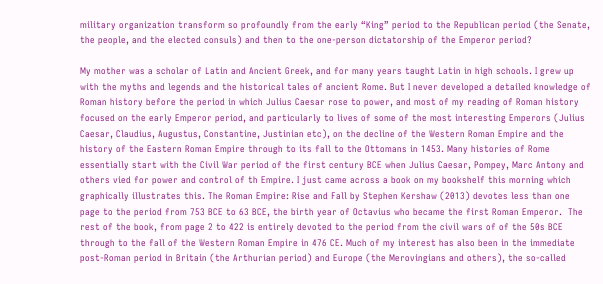military organization transform so profoundly from the early “King” period to the Republican period (the Senate, the people, and the elected consuls) and then to the one-person dictatorship of the Emperor period?

My mother was a scholar of Latin and Ancient Greek, and for many years taught Latin in high schools. I grew up with the myths and legends and the historical tales of ancient Rome. But I never developed a detailed knowledge of Roman history before the period in which Julius Caesar rose to power, and most of my reading of Roman history focused on the early Emperor period, and particularly to lives of some of the most interesting Emperors (Julius Caesar, Claudius, Augustus, Constantine, Justinian etc), on the decline of the Western Roman Empire and the history of the Eastern Roman Empire through to its fall to the Ottomans in 1453. Many histories of Rome essentially start with the Civil War period of the first century BCE when Julius Caesar, Pompey, Marc Antony and others vied for power and control of th Empire. I just came across a book on my bookshelf this morning which graphically illustrates this. The Roman Empire: Rise and Fall by Stephen Kershaw (2013) devotes less than one page to the period from 753 BCE to 63 BCE, the birth year of Octavius who became the first Roman Emperor.  The rest of the book, from page 2 to 422 is entirely devoted to the period from the civil wars of of the 50s BCE through to the fall of the Western Roman Empire in 476 CE. Much of my interest has also been in the immediate post-Roman period in Britain (the Arthurian period) and Europe (the Merovingians and others), the so-called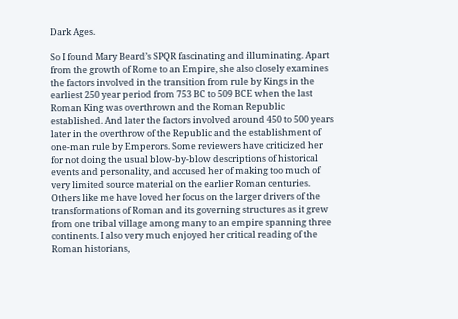Dark Ages.

So I found Mary Beard’s SPQR fascinating and illuminating. Apart from the growth of Rome to an Empire, she also closely examines the factors involved in the transition from rule by Kings in the earliest 250 year period from 753 BC to 509 BCE when the last Roman King was overthrown and the Roman Republic established. And later the factors involved around 450 to 500 years later in the overthrow of the Republic and the establishment of one-man rule by Emperors. Some reviewers have criticized her for not doing the usual blow-by-blow descriptions of historical events and personality, and accused her of making too much of very limited source material on the earlier Roman centuries. Others like me have loved her focus on the larger drivers of the transformations of Roman and its governing structures as it grew from one tribal village among many to an empire spanning three continents. I also very much enjoyed her critical reading of the Roman historians,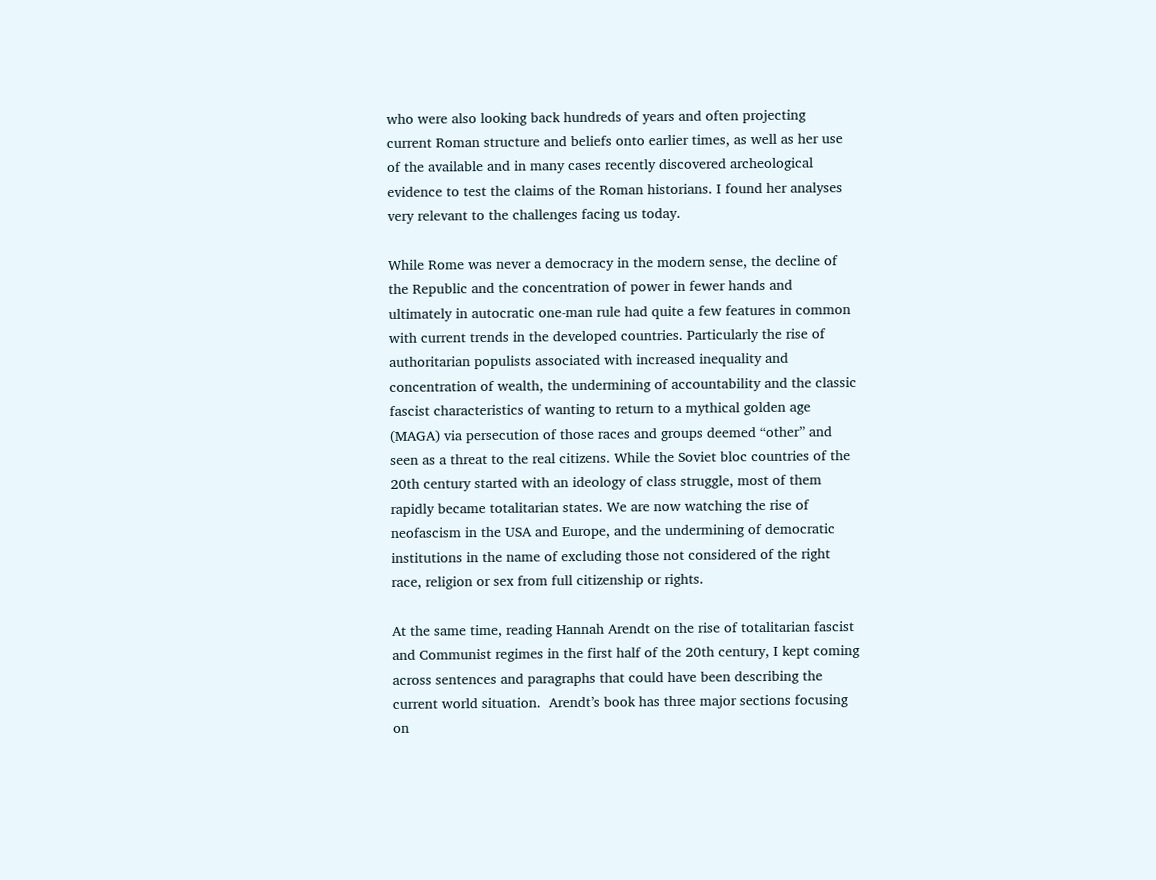who were also looking back hundreds of years and often projecting current Roman structure and beliefs onto earlier times, as well as her use of the available and in many cases recently discovered archeological evidence to test the claims of the Roman historians. I found her analyses very relevant to the challenges facing us today.

While Rome was never a democracy in the modern sense, the decline of the Republic and the concentration of power in fewer hands and ultimately in autocratic one-man rule had quite a few features in common with current trends in the developed countries. Particularly the rise of authoritarian populists associated with increased inequality and concentration of wealth, the undermining of accountability and the classic fascist characteristics of wanting to return to a mythical golden age (MAGA) via persecution of those races and groups deemed “other” and seen as a threat to the real citizens. While the Soviet bloc countries of the 20th century started with an ideology of class struggle, most of them rapidly became totalitarian states. We are now watching the rise of neofascism in the USA and Europe, and the undermining of democratic institutions in the name of excluding those not considered of the right race, religion or sex from full citizenship or rights.

At the same time, reading Hannah Arendt on the rise of totalitarian fascist and Communist regimes in the first half of the 20th century, I kept coming across sentences and paragraphs that could have been describing the current world situation.  Arendt’s book has three major sections focusing on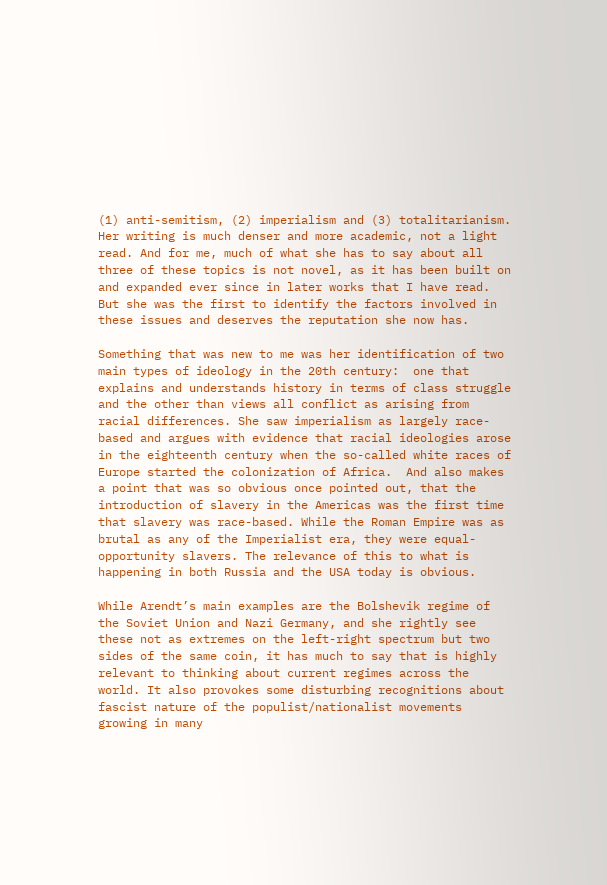(1) anti-semitism, (2) imperialism and (3) totalitarianism.  Her writing is much denser and more academic, not a light read. And for me, much of what she has to say about all three of these topics is not novel, as it has been built on and expanded ever since in later works that I have read.  But she was the first to identify the factors involved in these issues and deserves the reputation she now has.

Something that was new to me was her identification of two main types of ideology in the 20th century:  one that explains and understands history in terms of class struggle and the other than views all conflict as arising from racial differences. She saw imperialism as largely race-based and argues with evidence that racial ideologies arose in the eighteenth century when the so-called white races of Europe started the colonization of Africa.  And also makes a point that was so obvious once pointed out, that the introduction of slavery in the Americas was the first time that slavery was race-based. While the Roman Empire was as brutal as any of the Imperialist era, they were equal-opportunity slavers. The relevance of this to what is happening in both Russia and the USA today is obvious.

While Arendt’s main examples are the Bolshevik regime of the Soviet Union and Nazi Germany, and she rightly see these not as extremes on the left-right spectrum but two sides of the same coin, it has much to say that is highly relevant to thinking about current regimes across the world. It also provokes some disturbing recognitions about fascist nature of the populist/nationalist movements growing in many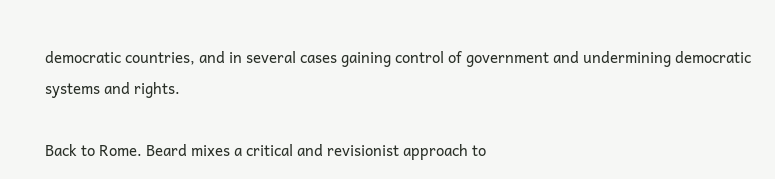democratic countries, and in several cases gaining control of government and undermining democratic systems and rights.

Back to Rome. Beard mixes a critical and revisionist approach to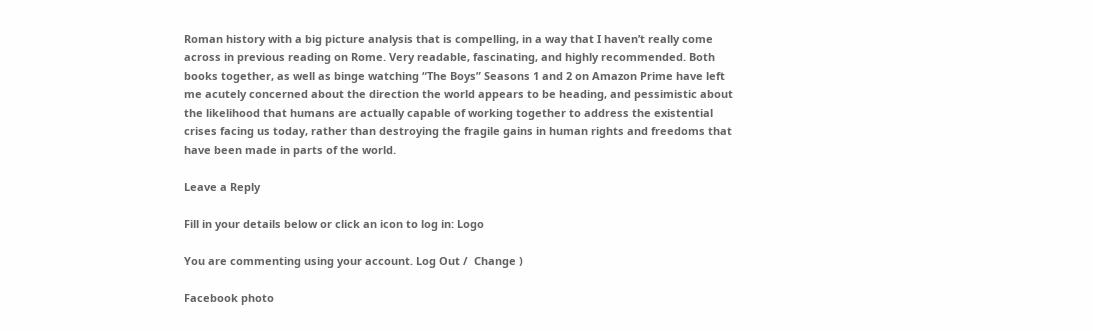Roman history with a big picture analysis that is compelling, in a way that I haven’t really come across in previous reading on Rome. Very readable, fascinating, and highly recommended. Both books together, as well as binge watching “The Boys” Seasons 1 and 2 on Amazon Prime have left me acutely concerned about the direction the world appears to be heading, and pessimistic about the likelihood that humans are actually capable of working together to address the existential crises facing us today, rather than destroying the fragile gains in human rights and freedoms that have been made in parts of the world.

Leave a Reply

Fill in your details below or click an icon to log in: Logo

You are commenting using your account. Log Out /  Change )

Facebook photo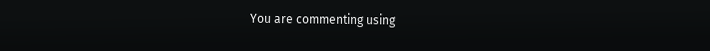You are commenting using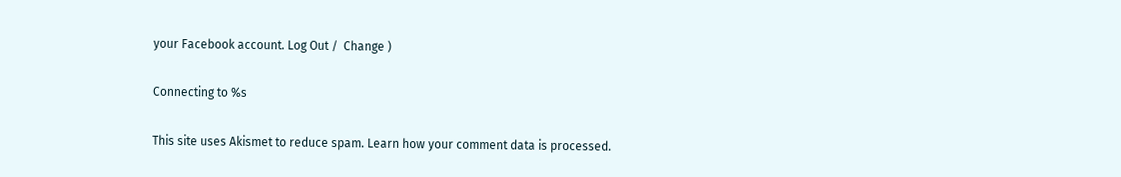your Facebook account. Log Out /  Change )

Connecting to %s

This site uses Akismet to reduce spam. Learn how your comment data is processed.